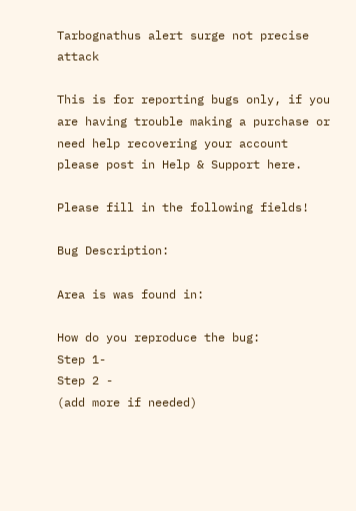Tarbognathus alert surge not precise attack

This is for reporting bugs only, if you are having trouble making a purchase or need help recovering your account please post in Help & Support here.

Please fill in the following fields!

Bug Description:

Area is was found in:

How do you reproduce the bug:
Step 1-
Step 2 -
(add more if needed)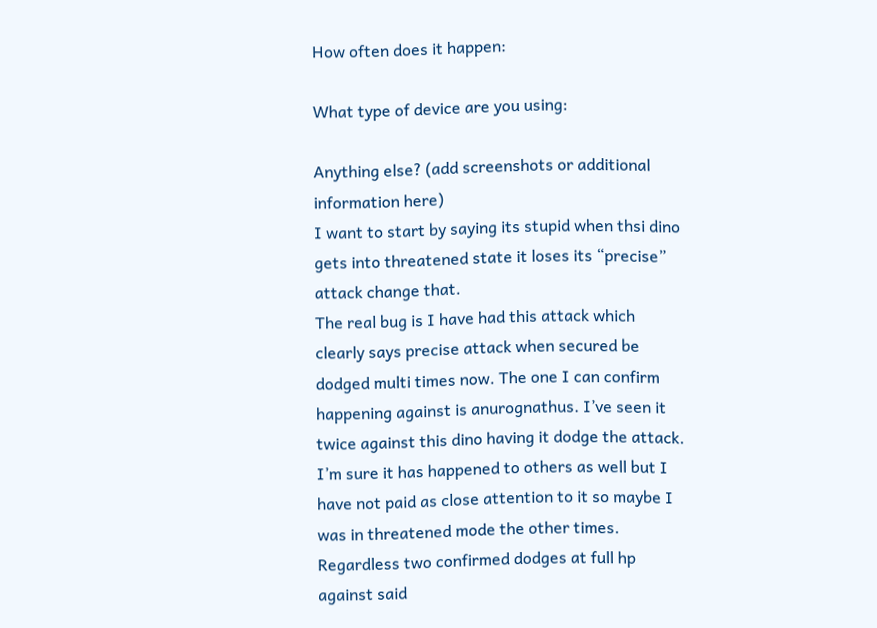How often does it happen:

What type of device are you using:

Anything else? (add screenshots or additional information here)
I want to start by saying its stupid when thsi dino gets into threatened state it loses its “precise” attack change that.
The real bug is I have had this attack which clearly says precise attack when secured be dodged multi times now. The one I can confirm happening against is anurognathus. I’ve seen it twice against this dino having it dodge the attack. I’m sure it has happened to others as well but I have not paid as close attention to it so maybe I was in threatened mode the other times. Regardless two confirmed dodges at full hp against said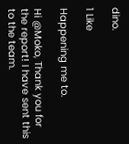dino.

1 Like

Happening me to.

Hi @Moko, Thank you for the report! I have sent this to the team.